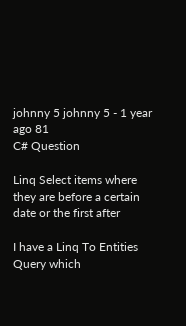johnny 5 johnny 5 - 1 year ago 81
C# Question

Linq Select items where they are before a certain date or the first after

I have a Linq To Entities Query which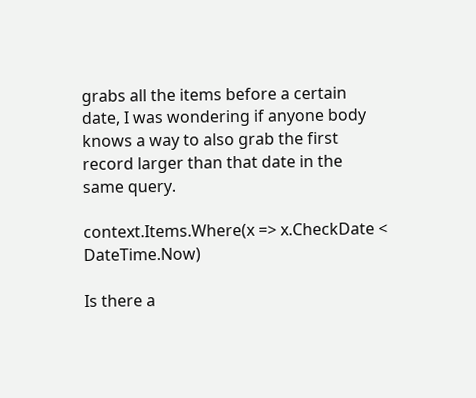grabs all the items before a certain date, I was wondering if anyone body knows a way to also grab the first record larger than that date in the same query.

context.Items.Where(x => x.CheckDate < DateTime.Now)

Is there a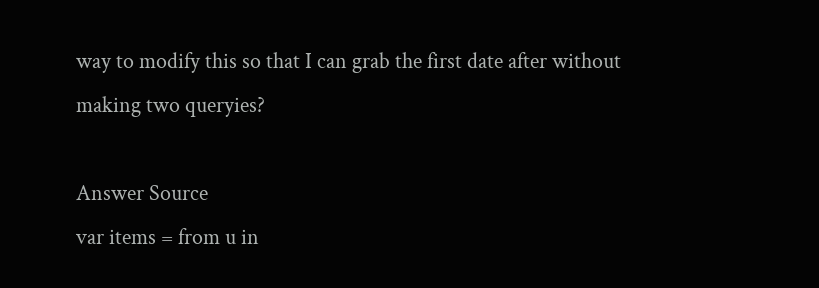way to modify this so that I can grab the first date after without making two queryies?

Answer Source
var items = from u in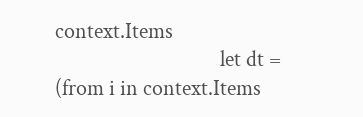context.Items
                                 let dt = (from i in context.Items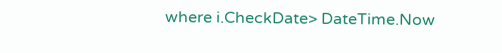where i.CheckDate> DateTime.Now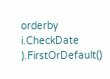orderby i.CheckDate ).FirstOrDefault()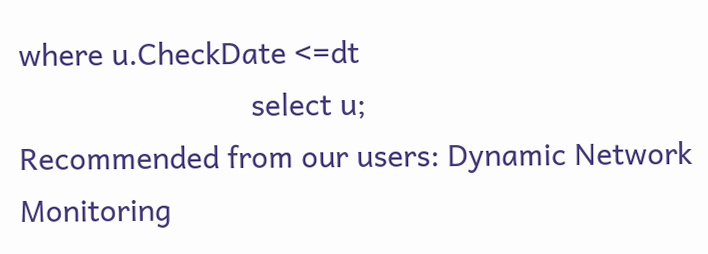where u.CheckDate <=dt
                             select u;
Recommended from our users: Dynamic Network Monitoring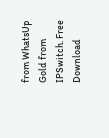from WhatsUp Gold from IPSwitch. Free Download